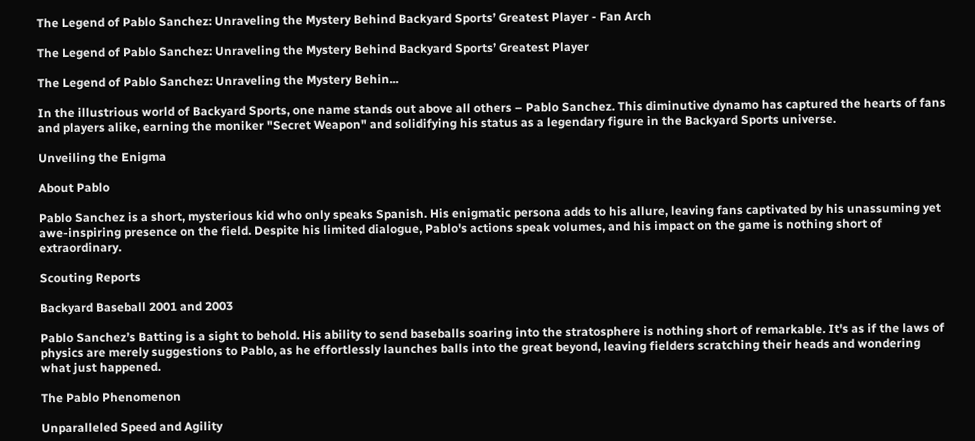The Legend of Pablo Sanchez: Unraveling the Mystery Behind Backyard Sports’ Greatest Player - Fan Arch

The Legend of Pablo Sanchez: Unraveling the Mystery Behind Backyard Sports’ Greatest Player

The Legend of Pablo Sanchez: Unraveling the Mystery Behin...

In the illustrious world of Backyard Sports, one name stands out above all others – Pablo Sanchez. This diminutive dynamo has captured the hearts of fans and players alike, earning the moniker "Secret Weapon" and solidifying his status as a legendary figure in the Backyard Sports universe.

Unveiling the Enigma

About Pablo

Pablo Sanchez is a short, mysterious kid who only speaks Spanish. His enigmatic persona adds to his allure, leaving fans captivated by his unassuming yet awe-inspiring presence on the field. Despite his limited dialogue, Pablo's actions speak volumes, and his impact on the game is nothing short of extraordinary.

Scouting Reports

Backyard Baseball 2001 and 2003

Pablo Sanchez’s Batting is a sight to behold. His ability to send baseballs soaring into the stratosphere is nothing short of remarkable. It's as if the laws of physics are merely suggestions to Pablo, as he effortlessly launches balls into the great beyond, leaving fielders scratching their heads and wondering what just happened.

The Pablo Phenomenon

Unparalleled Speed and Agility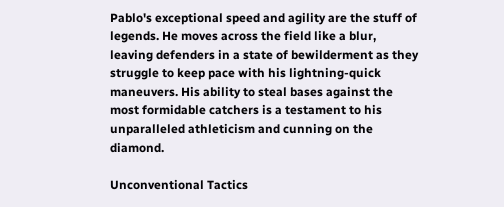Pablo's exceptional speed and agility are the stuff of legends. He moves across the field like a blur, leaving defenders in a state of bewilderment as they struggle to keep pace with his lightning-quick maneuvers. His ability to steal bases against the most formidable catchers is a testament to his unparalleled athleticism and cunning on the diamond.

Unconventional Tactics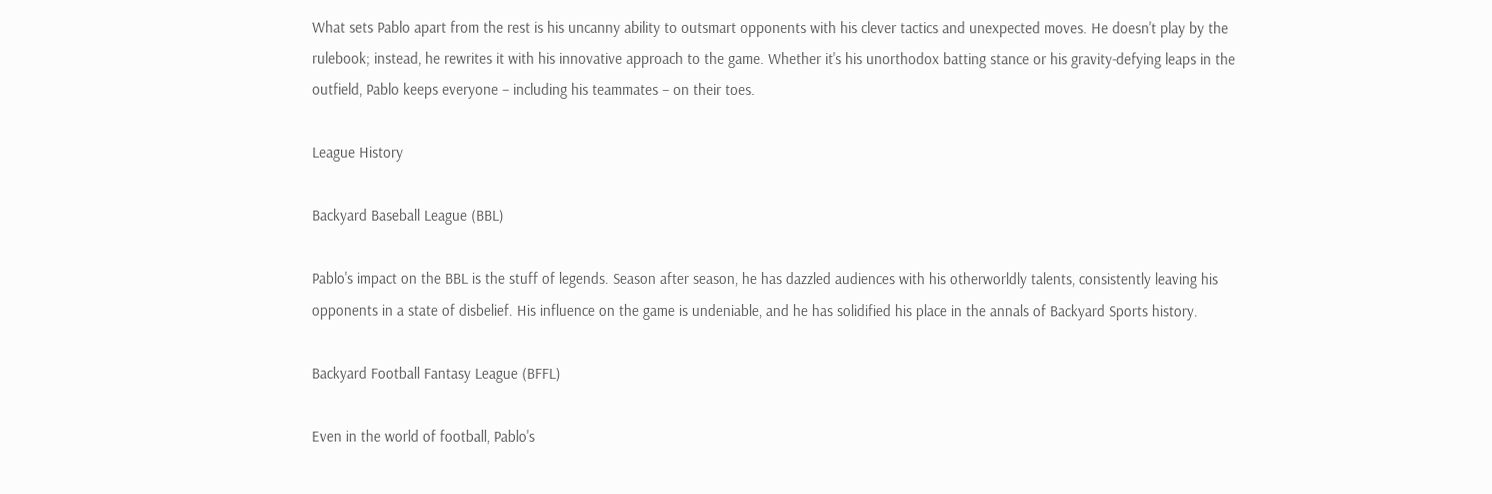What sets Pablo apart from the rest is his uncanny ability to outsmart opponents with his clever tactics and unexpected moves. He doesn't play by the rulebook; instead, he rewrites it with his innovative approach to the game. Whether it's his unorthodox batting stance or his gravity-defying leaps in the outfield, Pablo keeps everyone – including his teammates – on their toes.

League History

Backyard Baseball League (BBL)

Pablo's impact on the BBL is the stuff of legends. Season after season, he has dazzled audiences with his otherworldly talents, consistently leaving his opponents in a state of disbelief. His influence on the game is undeniable, and he has solidified his place in the annals of Backyard Sports history.

Backyard Football Fantasy League (BFFL)

Even in the world of football, Pablo's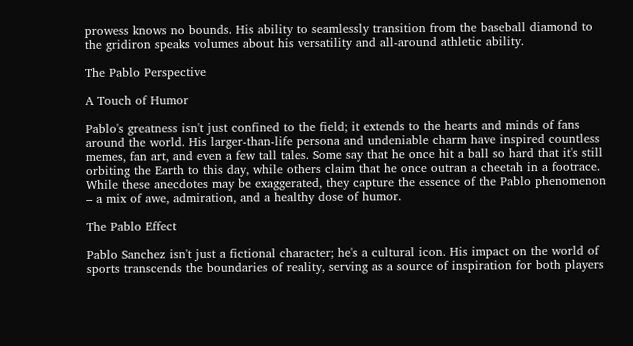prowess knows no bounds. His ability to seamlessly transition from the baseball diamond to the gridiron speaks volumes about his versatility and all-around athletic ability.

The Pablo Perspective

A Touch of Humor

Pablo's greatness isn't just confined to the field; it extends to the hearts and minds of fans around the world. His larger-than-life persona and undeniable charm have inspired countless memes, fan art, and even a few tall tales. Some say that he once hit a ball so hard that it's still orbiting the Earth to this day, while others claim that he once outran a cheetah in a footrace. While these anecdotes may be exaggerated, they capture the essence of the Pablo phenomenon – a mix of awe, admiration, and a healthy dose of humor.

The Pablo Effect

Pablo Sanchez isn't just a fictional character; he's a cultural icon. His impact on the world of sports transcends the boundaries of reality, serving as a source of inspiration for both players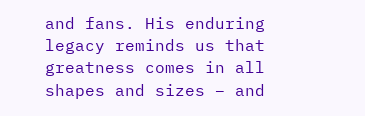and fans. His enduring legacy reminds us that greatness comes in all shapes and sizes – and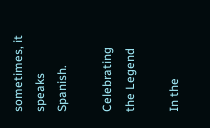sometimes, it speaks Spanish.

Celebrating the Legend

In the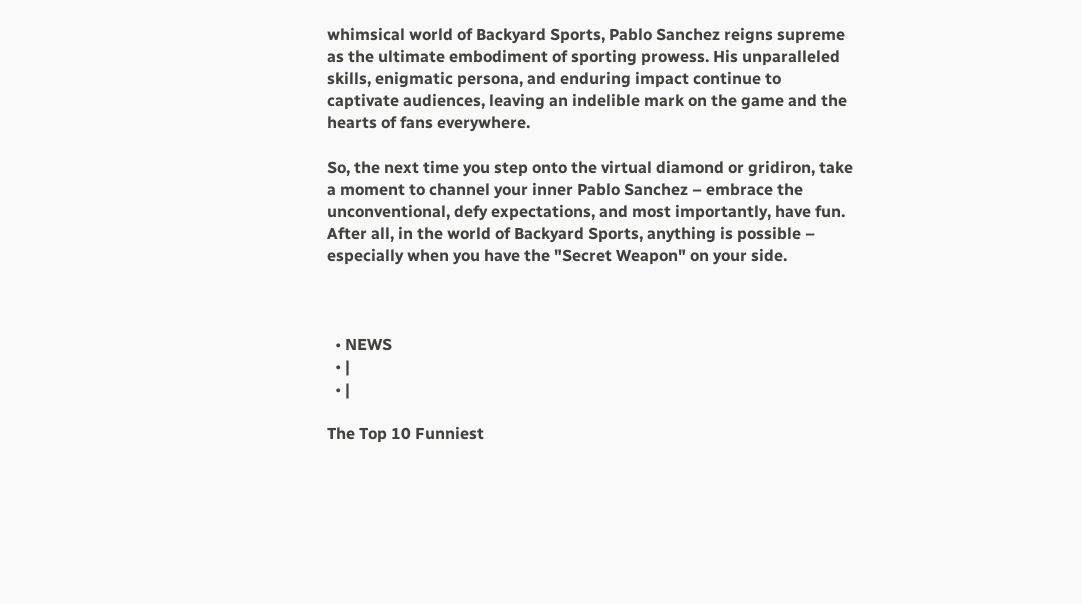whimsical world of Backyard Sports, Pablo Sanchez reigns supreme as the ultimate embodiment of sporting prowess. His unparalleled skills, enigmatic persona, and enduring impact continue to captivate audiences, leaving an indelible mark on the game and the hearts of fans everywhere.

So, the next time you step onto the virtual diamond or gridiron, take a moment to channel your inner Pablo Sanchez – embrace the unconventional, defy expectations, and most importantly, have fun. After all, in the world of Backyard Sports, anything is possible – especially when you have the "Secret Weapon" on your side.



  • NEWS
  • |
  • |

The Top 10 Funniest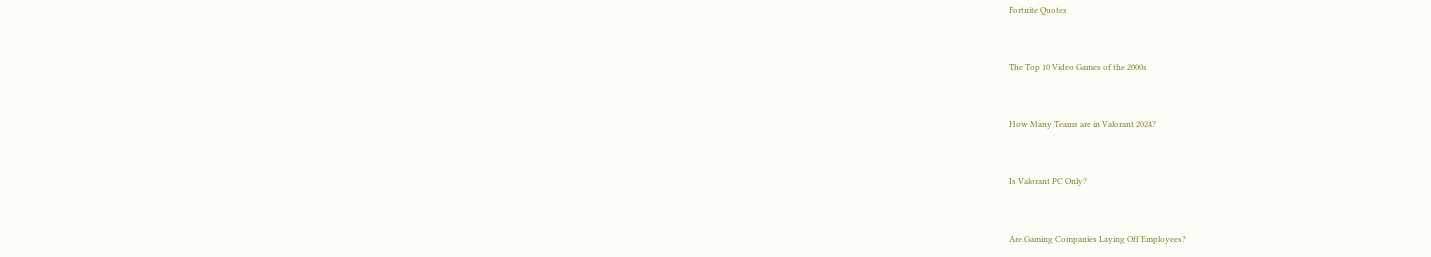Fortnite Quotes


The Top 10 Video Games of the 2000s


How Many Teams are in Valorant 2024?


Is Valorant PC Only?


Are Gaming Companies Laying Off Employees?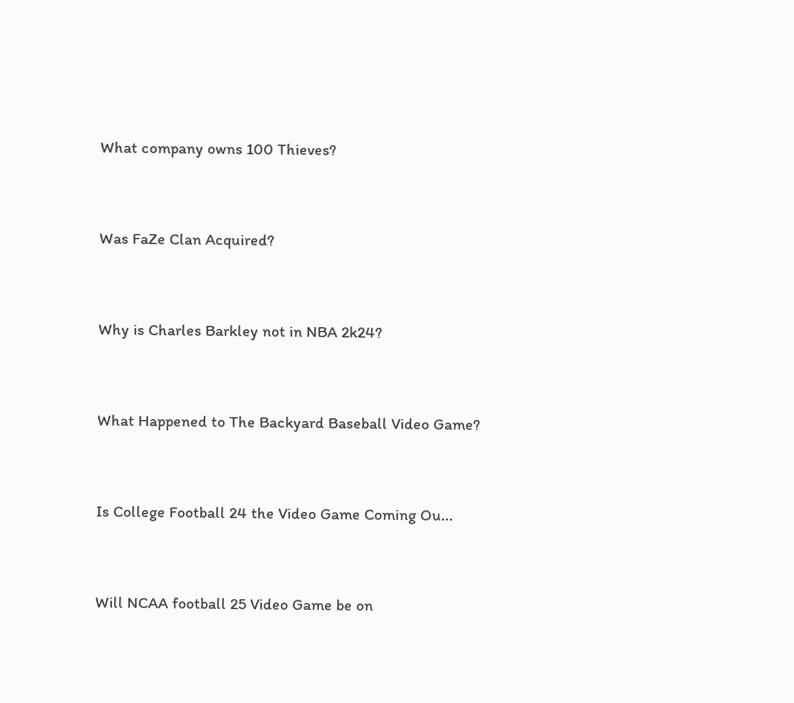What company owns 100 Thieves?


Was FaZe Clan Acquired?


Why is Charles Barkley not in NBA 2k24?


What Happened to The Backyard Baseball Video Game?


Is College Football 24 the Video Game Coming Ou...


Will NCAA football 25 Video Game be on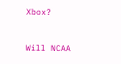Xbox?


Will NCAA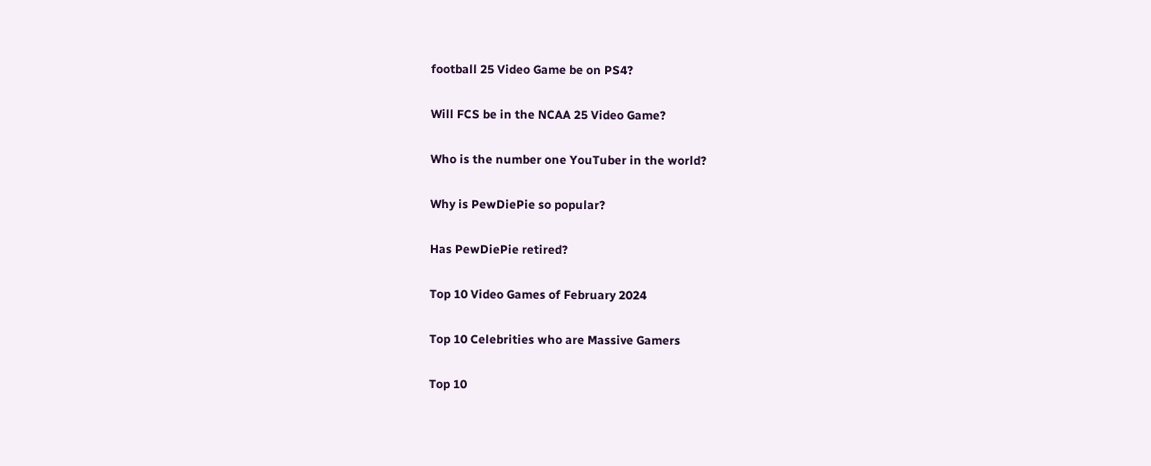football 25 Video Game be on PS4?


Will FCS be in the NCAA 25 Video Game?


Who is the number one YouTuber in the world?


Why is PewDiePie so popular?


Has PewDiePie retired?


Top 10 Video Games of February 2024


Top 10 Celebrities who are Massive Gamers


Top 10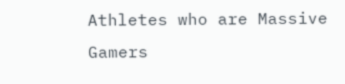Athletes who are Massive Gamers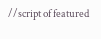//script of featured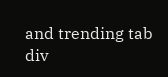and trending tab div